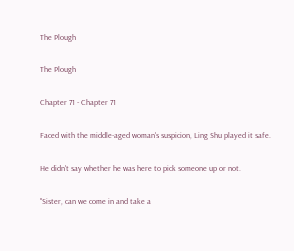The Plough

The Plough

Chapter 71 - Chapter 71

Faced with the middle-aged woman's suspicion, Ling Shu played it safe.

He didn't say whether he was here to pick someone up or not.

"Sister, can we come in and take a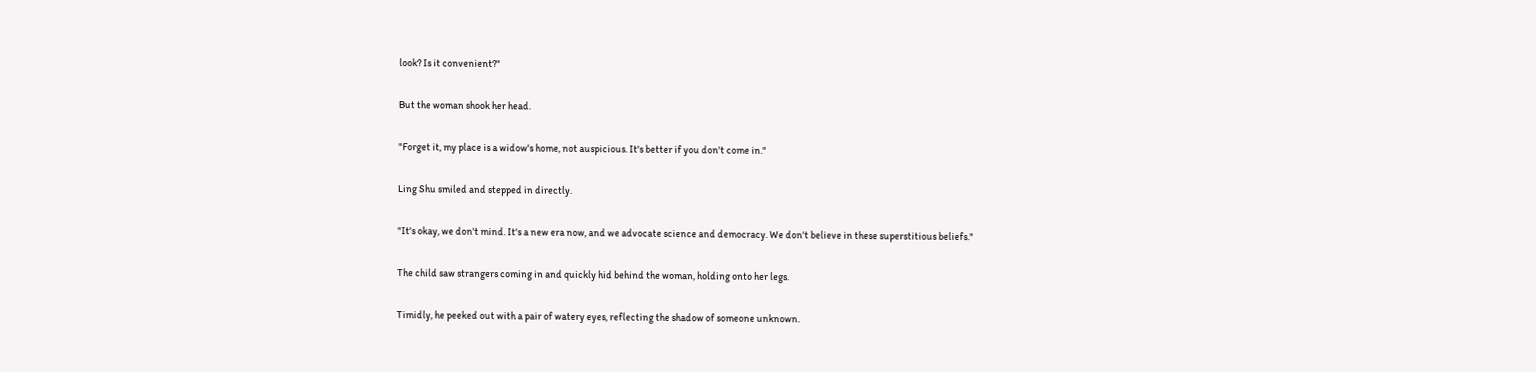look? Is it convenient?"

But the woman shook her head.

"Forget it, my place is a widow's home, not auspicious. It's better if you don't come in."

Ling Shu smiled and stepped in directly.

"It's okay, we don't mind. It's a new era now, and we advocate science and democracy. We don't believe in these superstitious beliefs."

The child saw strangers coming in and quickly hid behind the woman, holding onto her legs.

Timidly, he peeked out with a pair of watery eyes, reflecting the shadow of someone unknown.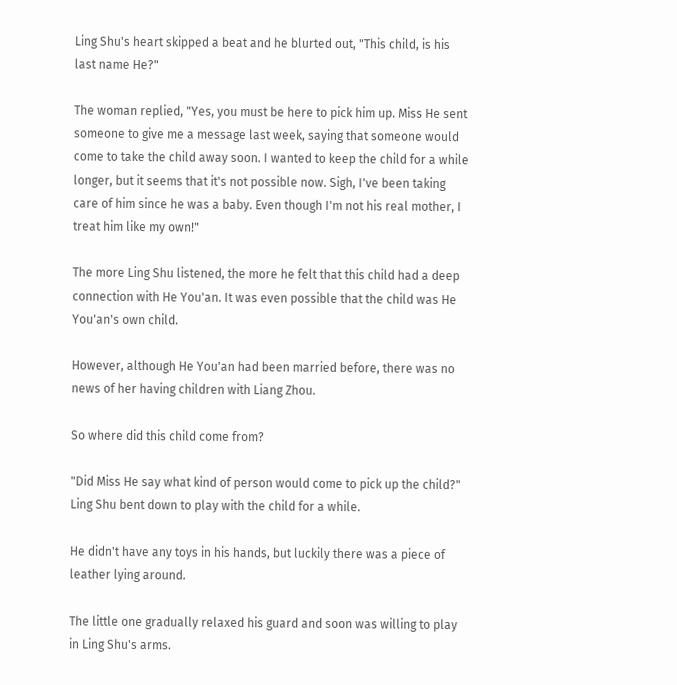Ling Shu's heart skipped a beat and he blurted out, "This child, is his last name He?"

The woman replied, "Yes, you must be here to pick him up. Miss He sent someone to give me a message last week, saying that someone would come to take the child away soon. I wanted to keep the child for a while longer, but it seems that it's not possible now. Sigh, I've been taking care of him since he was a baby. Even though I'm not his real mother, I treat him like my own!"

The more Ling Shu listened, the more he felt that this child had a deep connection with He You'an. It was even possible that the child was He You'an's own child.

However, although He You'an had been married before, there was no news of her having children with Liang Zhou.

So where did this child come from?

"Did Miss He say what kind of person would come to pick up the child?" Ling Shu bent down to play with the child for a while.

He didn't have any toys in his hands, but luckily there was a piece of leather lying around.

The little one gradually relaxed his guard and soon was willing to play in Ling Shu's arms.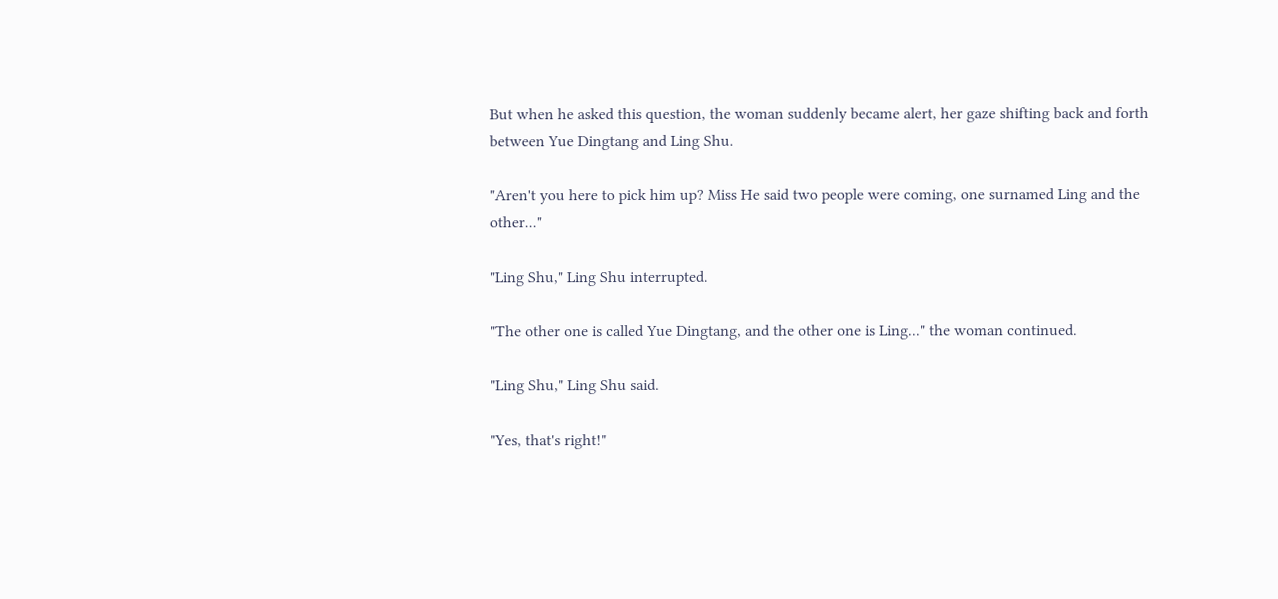But when he asked this question, the woman suddenly became alert, her gaze shifting back and forth between Yue Dingtang and Ling Shu.

"Aren't you here to pick him up? Miss He said two people were coming, one surnamed Ling and the other..."

"Ling Shu," Ling Shu interrupted.

"The other one is called Yue Dingtang, and the other one is Ling..." the woman continued.

"Ling Shu," Ling Shu said.

"Yes, that's right!"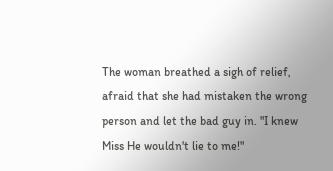The woman breathed a sigh of relief, afraid that she had mistaken the wrong person and let the bad guy in. "I knew Miss He wouldn't lie to me!"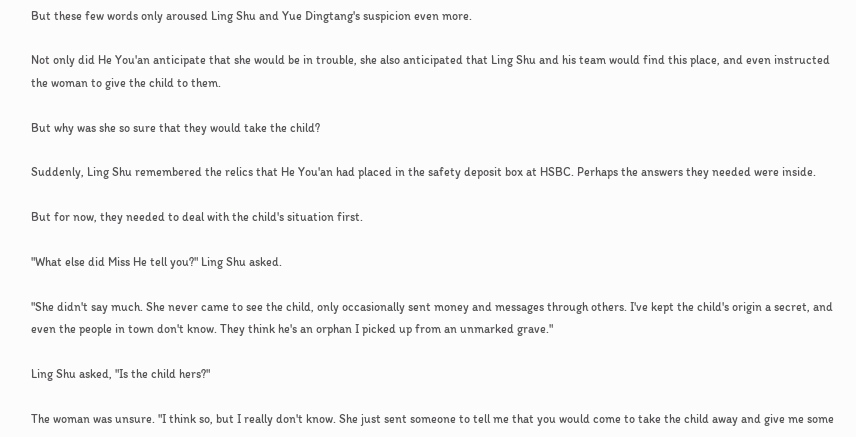But these few words only aroused Ling Shu and Yue Dingtang's suspicion even more.

Not only did He You'an anticipate that she would be in trouble, she also anticipated that Ling Shu and his team would find this place, and even instructed the woman to give the child to them.

But why was she so sure that they would take the child?

Suddenly, Ling Shu remembered the relics that He You'an had placed in the safety deposit box at HSBC. Perhaps the answers they needed were inside.

But for now, they needed to deal with the child's situation first.

"What else did Miss He tell you?" Ling Shu asked.

"She didn't say much. She never came to see the child, only occasionally sent money and messages through others. I've kept the child's origin a secret, and even the people in town don't know. They think he's an orphan I picked up from an unmarked grave."

Ling Shu asked, "Is the child hers?"

The woman was unsure. "I think so, but I really don't know. She just sent someone to tell me that you would come to take the child away and give me some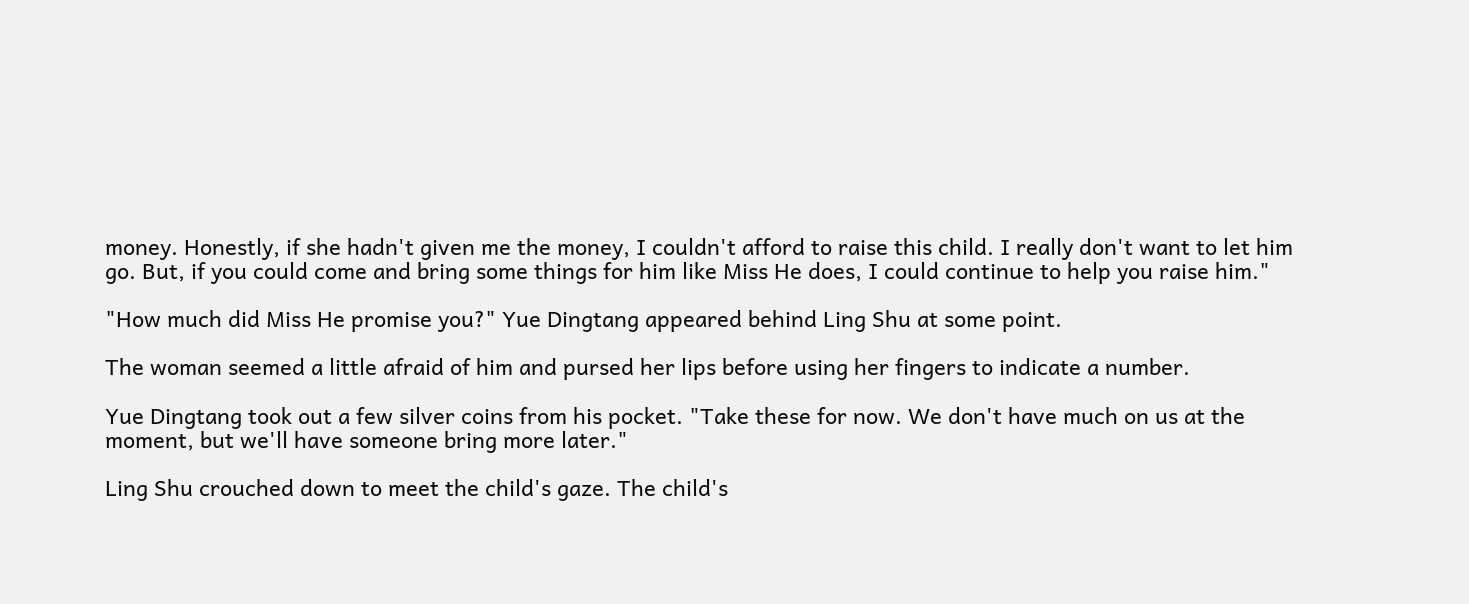money. Honestly, if she hadn't given me the money, I couldn't afford to raise this child. I really don't want to let him go. But, if you could come and bring some things for him like Miss He does, I could continue to help you raise him."

"How much did Miss He promise you?" Yue Dingtang appeared behind Ling Shu at some point.

The woman seemed a little afraid of him and pursed her lips before using her fingers to indicate a number.

Yue Dingtang took out a few silver coins from his pocket. "Take these for now. We don't have much on us at the moment, but we'll have someone bring more later."

Ling Shu crouched down to meet the child's gaze. The child's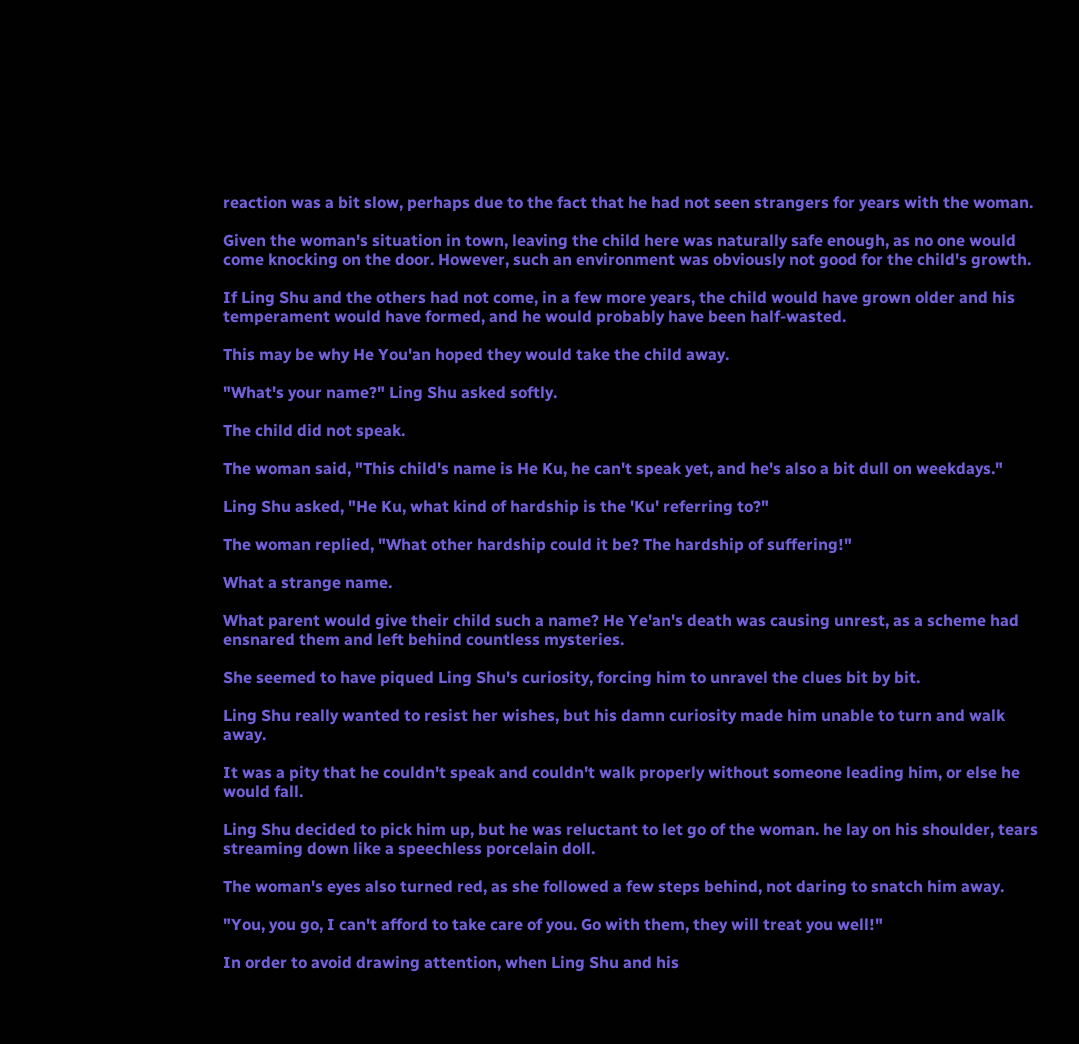reaction was a bit slow, perhaps due to the fact that he had not seen strangers for years with the woman.

Given the woman's situation in town, leaving the child here was naturally safe enough, as no one would come knocking on the door. However, such an environment was obviously not good for the child's growth.

If Ling Shu and the others had not come, in a few more years, the child would have grown older and his temperament would have formed, and he would probably have been half-wasted.

This may be why He You'an hoped they would take the child away.

"What's your name?" Ling Shu asked softly.

The child did not speak.

The woman said, "This child's name is He Ku, he can't speak yet, and he's also a bit dull on weekdays."

Ling Shu asked, "He Ku, what kind of hardship is the 'Ku' referring to?"

The woman replied, "What other hardship could it be? The hardship of suffering!"

What a strange name.

What parent would give their child such a name? He Ye'an's death was causing unrest, as a scheme had ensnared them and left behind countless mysteries.

She seemed to have piqued Ling Shu's curiosity, forcing him to unravel the clues bit by bit.

Ling Shu really wanted to resist her wishes, but his damn curiosity made him unable to turn and walk away.

It was a pity that he couldn't speak and couldn't walk properly without someone leading him, or else he would fall.

Ling Shu decided to pick him up, but he was reluctant to let go of the woman. he lay on his shoulder, tears streaming down like a speechless porcelain doll.

The woman's eyes also turned red, as she followed a few steps behind, not daring to snatch him away.

"You, you go, I can't afford to take care of you. Go with them, they will treat you well!"

In order to avoid drawing attention, when Ling Shu and his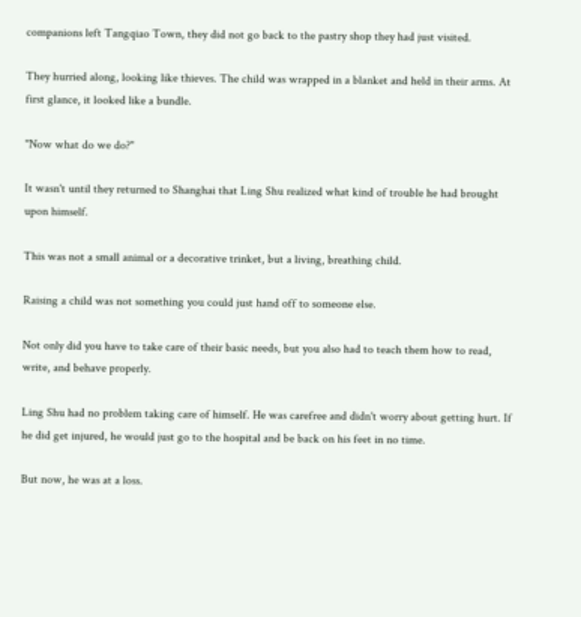companions left Tangqiao Town, they did not go back to the pastry shop they had just visited.

They hurried along, looking like thieves. The child was wrapped in a blanket and held in their arms. At first glance, it looked like a bundle.

"Now what do we do?"

It wasn't until they returned to Shanghai that Ling Shu realized what kind of trouble he had brought upon himself.

This was not a small animal or a decorative trinket, but a living, breathing child.

Raising a child was not something you could just hand off to someone else.

Not only did you have to take care of their basic needs, but you also had to teach them how to read, write, and behave properly.

Ling Shu had no problem taking care of himself. He was carefree and didn't worry about getting hurt. If he did get injured, he would just go to the hospital and be back on his feet in no time.

But now, he was at a loss.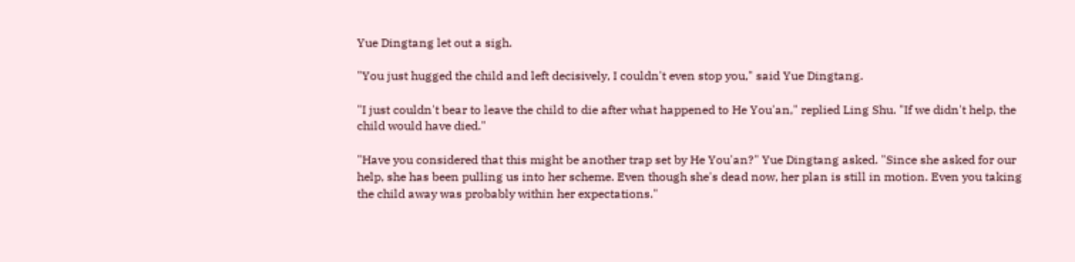Yue Dingtang let out a sigh.

"You just hugged the child and left decisively, I couldn't even stop you," said Yue Dingtang.

"I just couldn't bear to leave the child to die after what happened to He You'an," replied Ling Shu. "If we didn't help, the child would have died."

"Have you considered that this might be another trap set by He You'an?" Yue Dingtang asked. "Since she asked for our help, she has been pulling us into her scheme. Even though she's dead now, her plan is still in motion. Even you taking the child away was probably within her expectations."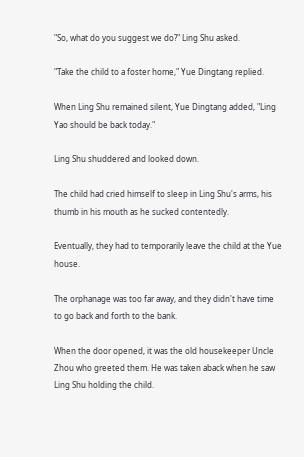"So, what do you suggest we do?" Ling Shu asked.

"Take the child to a foster home," Yue Dingtang replied.

When Ling Shu remained silent, Yue Dingtang added, "Ling Yao should be back today."

Ling Shu shuddered and looked down.

The child had cried himself to sleep in Ling Shu's arms, his thumb in his mouth as he sucked contentedly.

Eventually, they had to temporarily leave the child at the Yue house.

The orphanage was too far away, and they didn't have time to go back and forth to the bank.

When the door opened, it was the old housekeeper Uncle Zhou who greeted them. He was taken aback when he saw Ling Shu holding the child.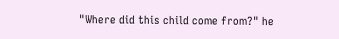"Where did this child come from?" he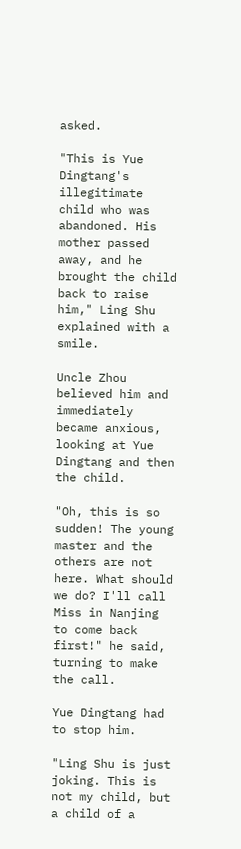asked.

"This is Yue Dingtang's illegitimate child who was abandoned. His mother passed away, and he brought the child back to raise him," Ling Shu explained with a smile.

Uncle Zhou believed him and immediately became anxious, looking at Yue Dingtang and then the child.

"Oh, this is so sudden! The young master and the others are not here. What should we do? I'll call Miss in Nanjing to come back first!" he said, turning to make the call.

Yue Dingtang had to stop him.

"Ling Shu is just joking. This is not my child, but a child of a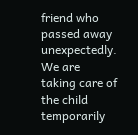friend who passed away unexpectedly. We are taking care of the child temporarily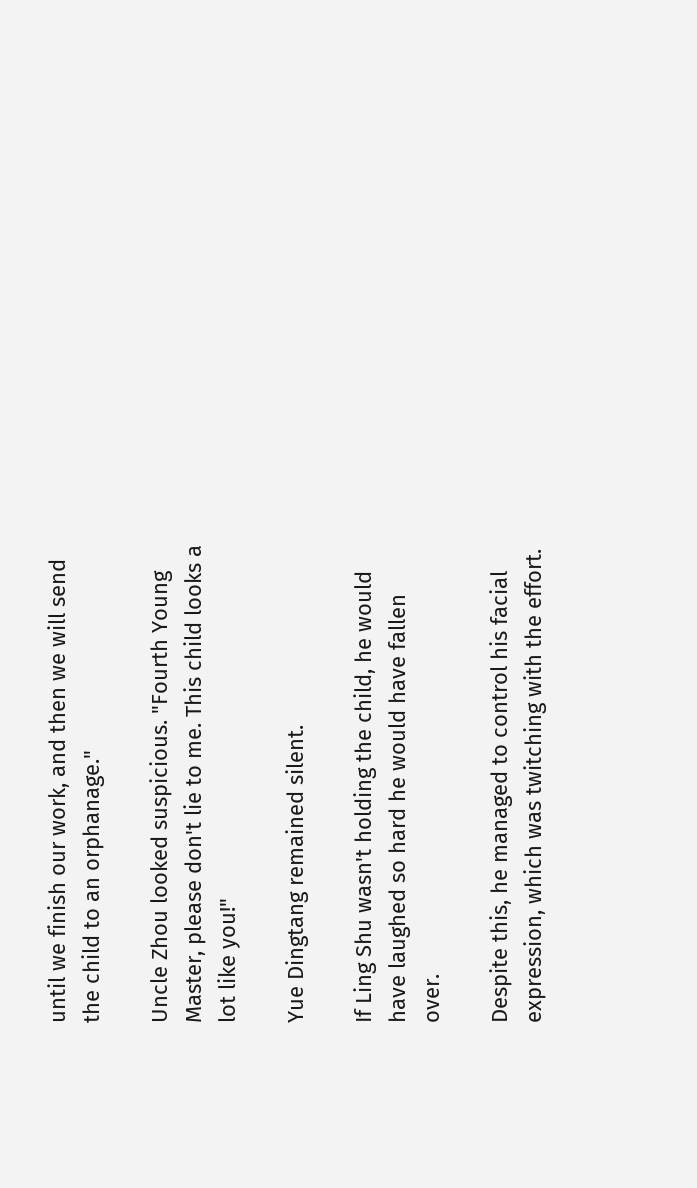until we finish our work, and then we will send the child to an orphanage."

Uncle Zhou looked suspicious. "Fourth Young Master, please don't lie to me. This child looks a lot like you!"

Yue Dingtang remained silent.

If Ling Shu wasn't holding the child, he would have laughed so hard he would have fallen over.

Despite this, he managed to control his facial expression, which was twitching with the effort.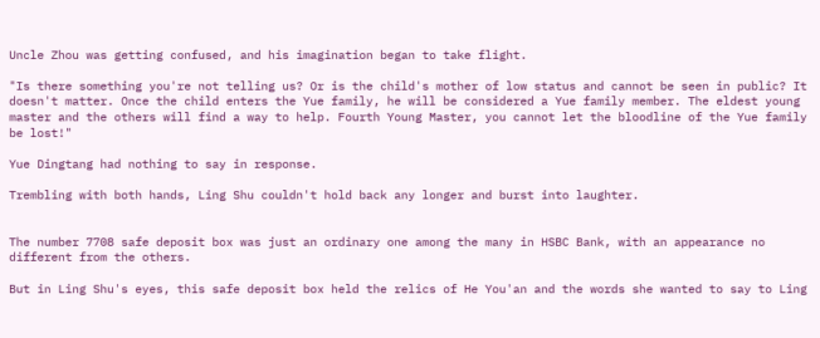Uncle Zhou was getting confused, and his imagination began to take flight.

"Is there something you're not telling us? Or is the child's mother of low status and cannot be seen in public? It doesn't matter. Once the child enters the Yue family, he will be considered a Yue family member. The eldest young master and the others will find a way to help. Fourth Young Master, you cannot let the bloodline of the Yue family be lost!"

Yue Dingtang had nothing to say in response.

Trembling with both hands, Ling Shu couldn't hold back any longer and burst into laughter.


The number 7708 safe deposit box was just an ordinary one among the many in HSBC Bank, with an appearance no different from the others.

But in Ling Shu's eyes, this safe deposit box held the relics of He You'an and the words she wanted to say to Ling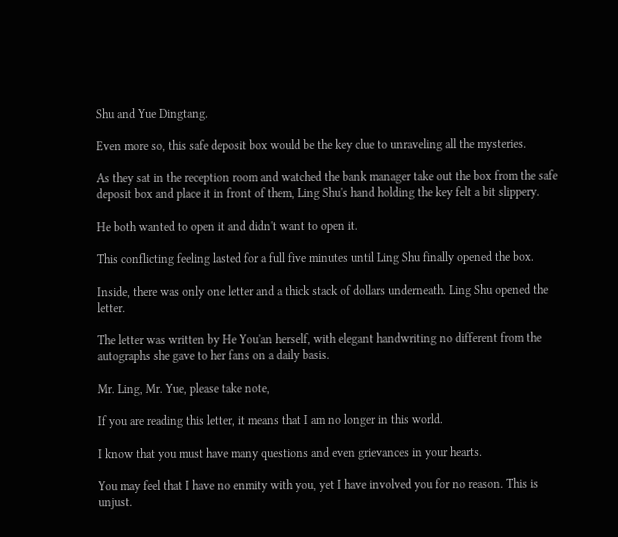Shu and Yue Dingtang.

Even more so, this safe deposit box would be the key clue to unraveling all the mysteries.

As they sat in the reception room and watched the bank manager take out the box from the safe deposit box and place it in front of them, Ling Shu's hand holding the key felt a bit slippery.

He both wanted to open it and didn't want to open it.

This conflicting feeling lasted for a full five minutes until Ling Shu finally opened the box.

Inside, there was only one letter and a thick stack of dollars underneath. Ling Shu opened the letter.

The letter was written by He You'an herself, with elegant handwriting no different from the autographs she gave to her fans on a daily basis.

Mr. Ling, Mr. Yue, please take note,

If you are reading this letter, it means that I am no longer in this world.

I know that you must have many questions and even grievances in your hearts.

You may feel that I have no enmity with you, yet I have involved you for no reason. This is unjust.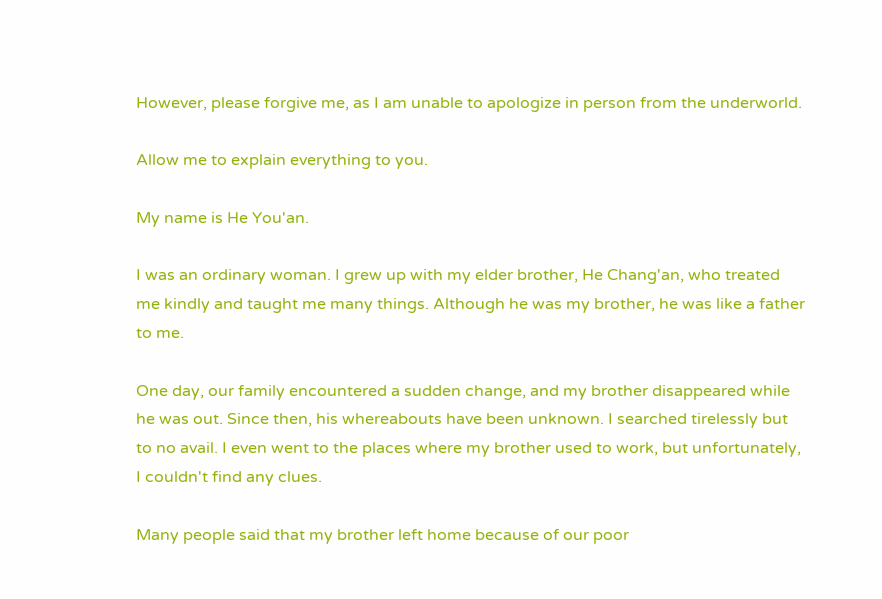However, please forgive me, as I am unable to apologize in person from the underworld.

Allow me to explain everything to you.

My name is He You'an.

I was an ordinary woman. I grew up with my elder brother, He Chang'an, who treated me kindly and taught me many things. Although he was my brother, he was like a father to me.

One day, our family encountered a sudden change, and my brother disappeared while he was out. Since then, his whereabouts have been unknown. I searched tirelessly but to no avail. I even went to the places where my brother used to work, but unfortunately, I couldn't find any clues.

Many people said that my brother left home because of our poor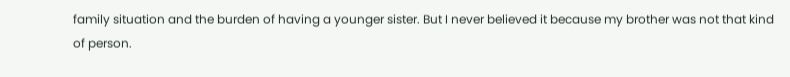family situation and the burden of having a younger sister. But I never believed it because my brother was not that kind of person.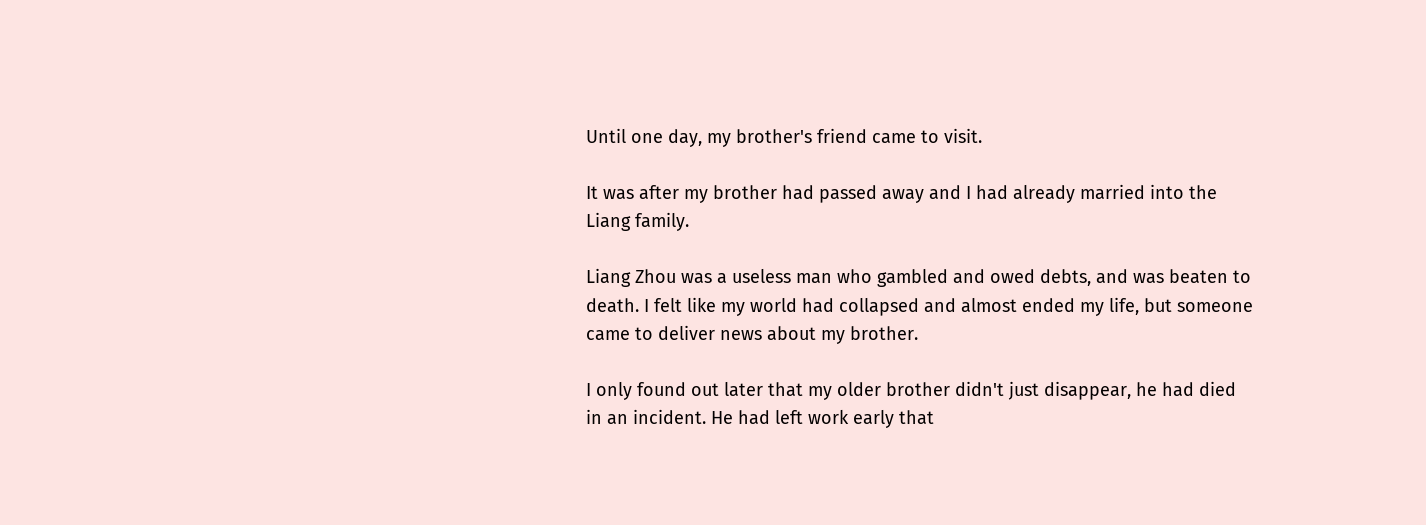Until one day, my brother's friend came to visit.

It was after my brother had passed away and I had already married into the Liang family.

Liang Zhou was a useless man who gambled and owed debts, and was beaten to death. I felt like my world had collapsed and almost ended my life, but someone came to deliver news about my brother.

I only found out later that my older brother didn't just disappear, he had died in an incident. He had left work early that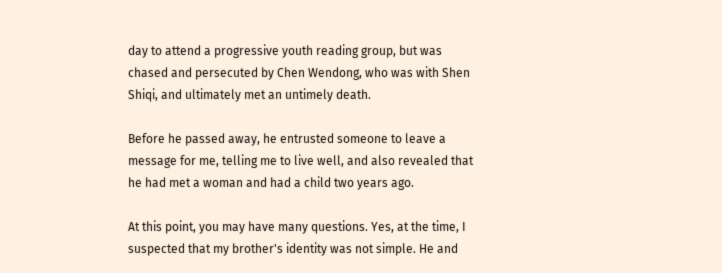day to attend a progressive youth reading group, but was chased and persecuted by Chen Wendong, who was with Shen Shiqi, and ultimately met an untimely death.

Before he passed away, he entrusted someone to leave a message for me, telling me to live well, and also revealed that he had met a woman and had a child two years ago.

At this point, you may have many questions. Yes, at the time, I suspected that my brother's identity was not simple. He and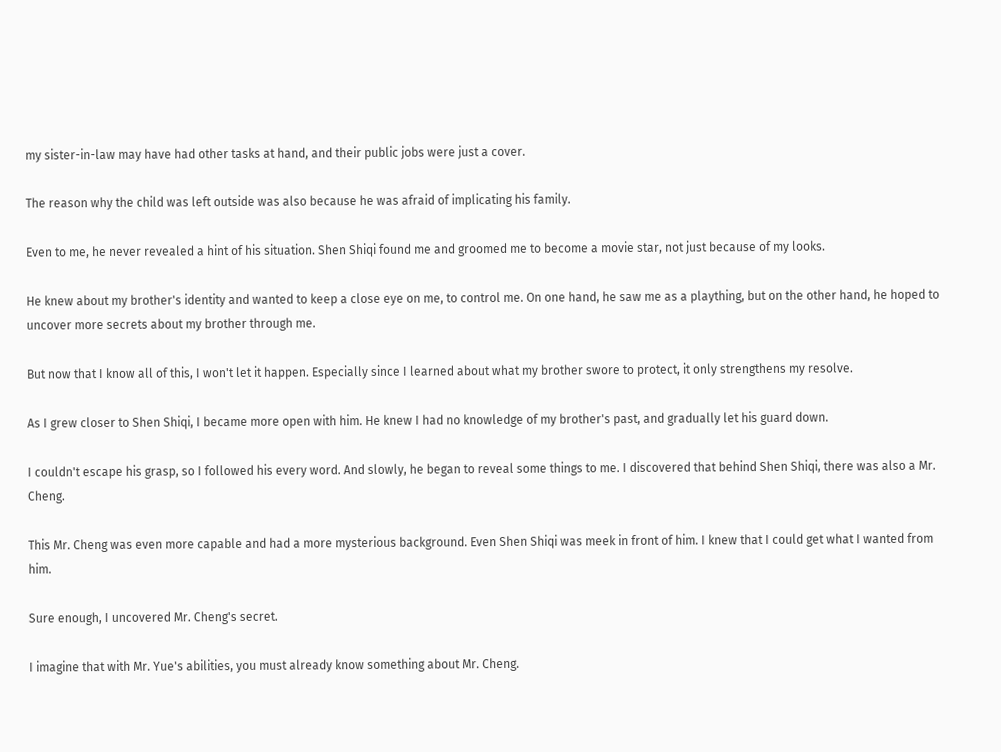my sister-in-law may have had other tasks at hand, and their public jobs were just a cover.

The reason why the child was left outside was also because he was afraid of implicating his family.

Even to me, he never revealed a hint of his situation. Shen Shiqi found me and groomed me to become a movie star, not just because of my looks.

He knew about my brother's identity and wanted to keep a close eye on me, to control me. On one hand, he saw me as a plaything, but on the other hand, he hoped to uncover more secrets about my brother through me.

But now that I know all of this, I won't let it happen. Especially since I learned about what my brother swore to protect, it only strengthens my resolve.

As I grew closer to Shen Shiqi, I became more open with him. He knew I had no knowledge of my brother's past, and gradually let his guard down.

I couldn't escape his grasp, so I followed his every word. And slowly, he began to reveal some things to me. I discovered that behind Shen Shiqi, there was also a Mr. Cheng.

This Mr. Cheng was even more capable and had a more mysterious background. Even Shen Shiqi was meek in front of him. I knew that I could get what I wanted from him.

Sure enough, I uncovered Mr. Cheng's secret.

I imagine that with Mr. Yue's abilities, you must already know something about Mr. Cheng.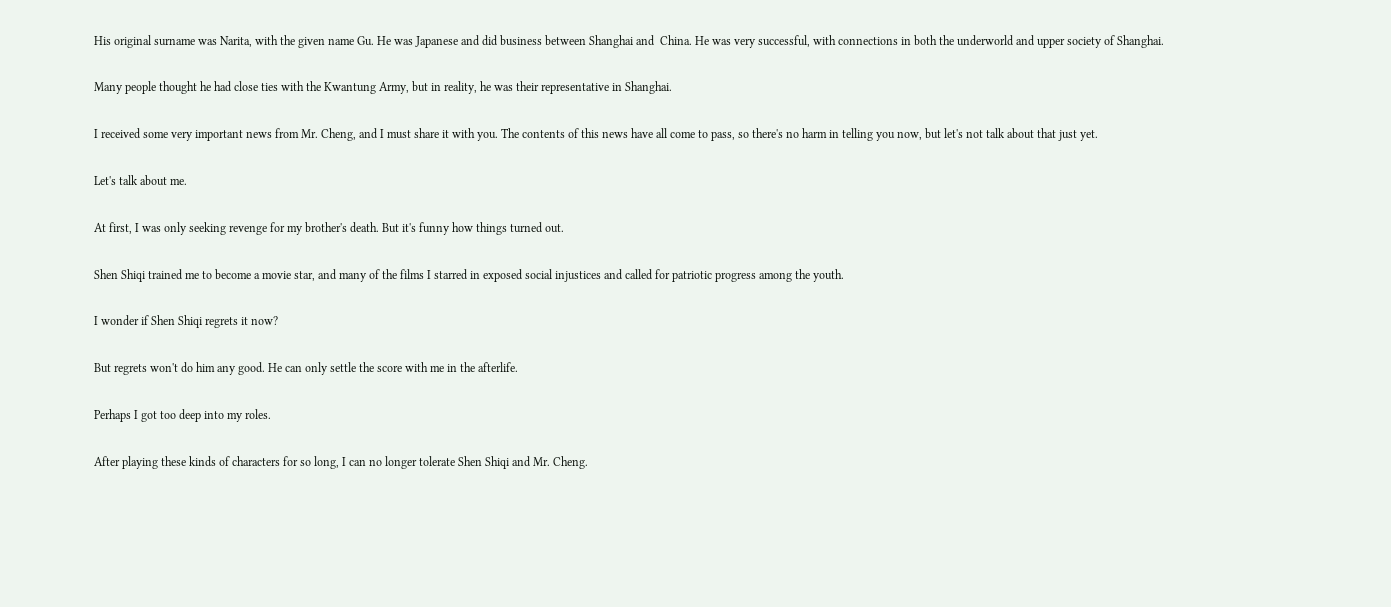His original surname was Narita, with the given name Gu. He was Japanese and did business between Shanghai and  China. He was very successful, with connections in both the underworld and upper society of Shanghai.

Many people thought he had close ties with the Kwantung Army, but in reality, he was their representative in Shanghai.

I received some very important news from Mr. Cheng, and I must share it with you. The contents of this news have all come to pass, so there's no harm in telling you now, but let's not talk about that just yet.

Let's talk about me.

At first, I was only seeking revenge for my brother's death. But it's funny how things turned out.

Shen Shiqi trained me to become a movie star, and many of the films I starred in exposed social injustices and called for patriotic progress among the youth.

I wonder if Shen Shiqi regrets it now?

But regrets won't do him any good. He can only settle the score with me in the afterlife.

Perhaps I got too deep into my roles.

After playing these kinds of characters for so long, I can no longer tolerate Shen Shiqi and Mr. Cheng.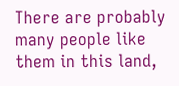There are probably many people like them in this land,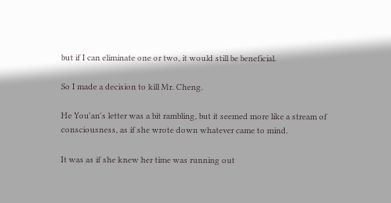but if I can eliminate one or two, it would still be beneficial.

So I made a decision to kill Mr. Cheng.

He You'an's letter was a bit rambling, but it seemed more like a stream of consciousness, as if she wrote down whatever came to mind.

It was as if she knew her time was running out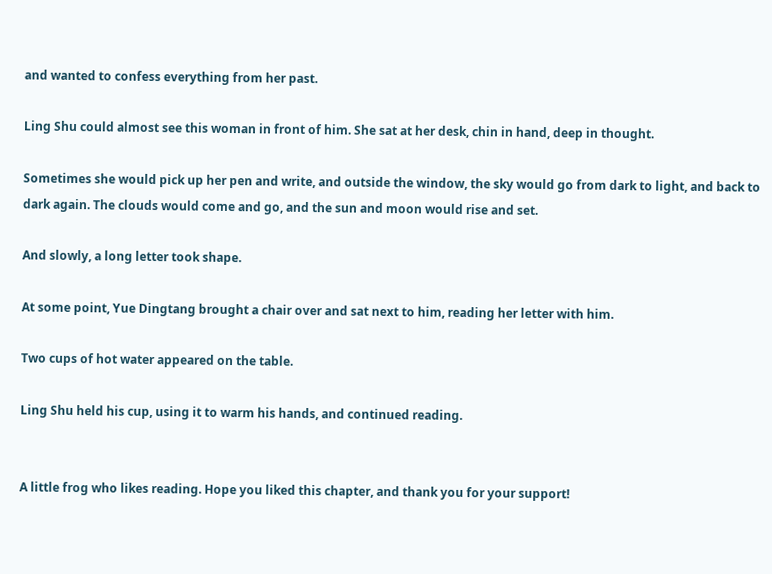and wanted to confess everything from her past.

Ling Shu could almost see this woman in front of him. She sat at her desk, chin in hand, deep in thought.

Sometimes she would pick up her pen and write, and outside the window, the sky would go from dark to light, and back to dark again. The clouds would come and go, and the sun and moon would rise and set.

And slowly, a long letter took shape.

At some point, Yue Dingtang brought a chair over and sat next to him, reading her letter with him.

Two cups of hot water appeared on the table.

Ling Shu held his cup, using it to warm his hands, and continued reading.


A little frog who likes reading. Hope you liked this chapter, and thank you for your support!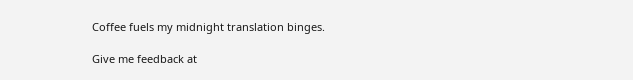Coffee fuels my midnight translation binges.

Give me feedback at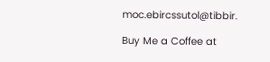moc.ebircssutol@tibbir.

Buy Me a Coffee at